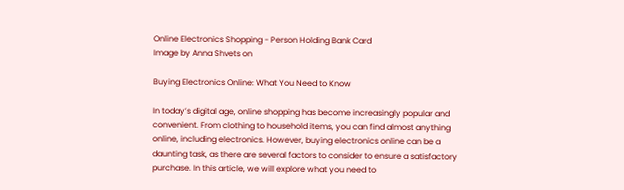Online Electronics Shopping - Person Holding Bank Card
Image by Anna Shvets on

Buying Electronics Online: What You Need to Know

In today’s digital age, online shopping has become increasingly popular and convenient. From clothing to household items, you can find almost anything online, including electronics. However, buying electronics online can be a daunting task, as there are several factors to consider to ensure a satisfactory purchase. In this article, we will explore what you need to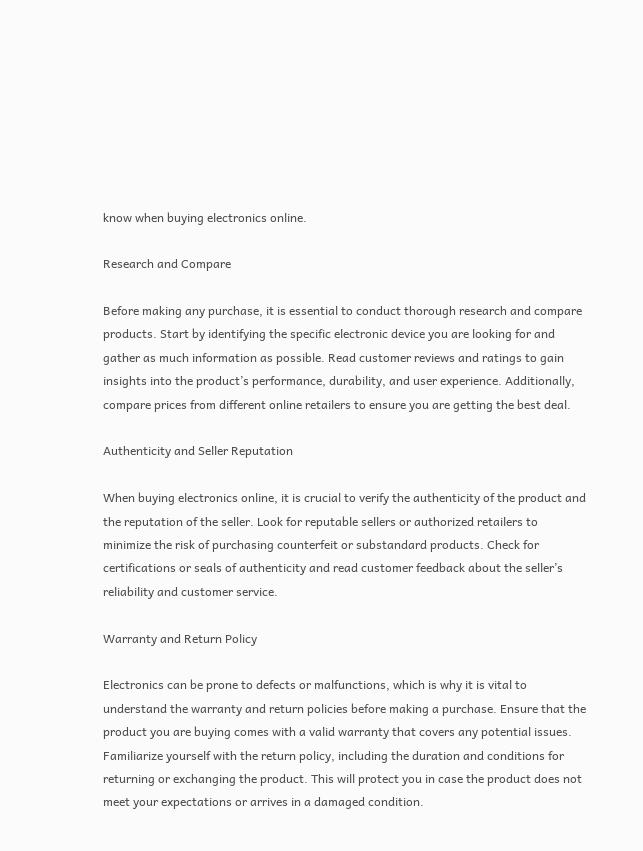know when buying electronics online.

Research and Compare

Before making any purchase, it is essential to conduct thorough research and compare products. Start by identifying the specific electronic device you are looking for and gather as much information as possible. Read customer reviews and ratings to gain insights into the product’s performance, durability, and user experience. Additionally, compare prices from different online retailers to ensure you are getting the best deal.

Authenticity and Seller Reputation

When buying electronics online, it is crucial to verify the authenticity of the product and the reputation of the seller. Look for reputable sellers or authorized retailers to minimize the risk of purchasing counterfeit or substandard products. Check for certifications or seals of authenticity and read customer feedback about the seller’s reliability and customer service.

Warranty and Return Policy

Electronics can be prone to defects or malfunctions, which is why it is vital to understand the warranty and return policies before making a purchase. Ensure that the product you are buying comes with a valid warranty that covers any potential issues. Familiarize yourself with the return policy, including the duration and conditions for returning or exchanging the product. This will protect you in case the product does not meet your expectations or arrives in a damaged condition.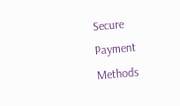Secure Payment Methods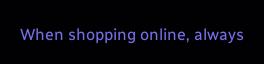When shopping online, always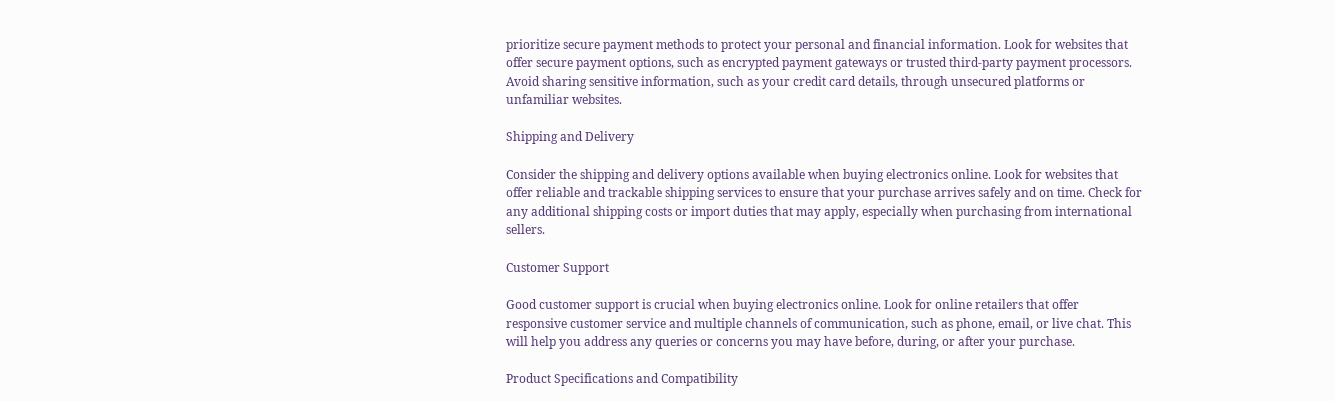prioritize secure payment methods to protect your personal and financial information. Look for websites that offer secure payment options, such as encrypted payment gateways or trusted third-party payment processors. Avoid sharing sensitive information, such as your credit card details, through unsecured platforms or unfamiliar websites.

Shipping and Delivery

Consider the shipping and delivery options available when buying electronics online. Look for websites that offer reliable and trackable shipping services to ensure that your purchase arrives safely and on time. Check for any additional shipping costs or import duties that may apply, especially when purchasing from international sellers.

Customer Support

Good customer support is crucial when buying electronics online. Look for online retailers that offer responsive customer service and multiple channels of communication, such as phone, email, or live chat. This will help you address any queries or concerns you may have before, during, or after your purchase.

Product Specifications and Compatibility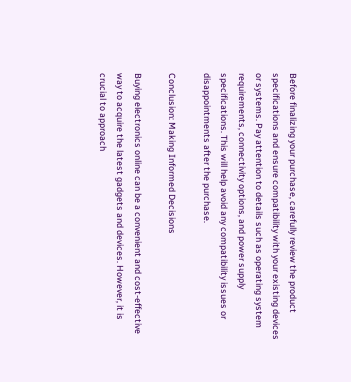Before finalizing your purchase, carefully review the product specifications and ensure compatibility with your existing devices or systems. Pay attention to details such as operating system requirements, connectivity options, and power supply specifications. This will help avoid any compatibility issues or disappointments after the purchase.

Conclusion: Making Informed Decisions

Buying electronics online can be a convenient and cost-effective way to acquire the latest gadgets and devices. However, it is crucial to approach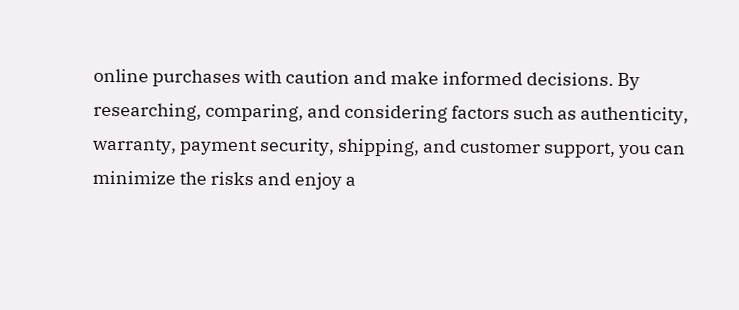online purchases with caution and make informed decisions. By researching, comparing, and considering factors such as authenticity, warranty, payment security, shipping, and customer support, you can minimize the risks and enjoy a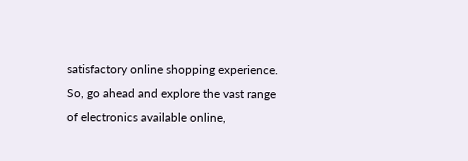satisfactory online shopping experience. So, go ahead and explore the vast range of electronics available online,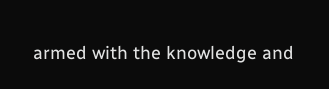armed with the knowledge and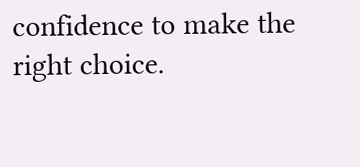confidence to make the right choice.